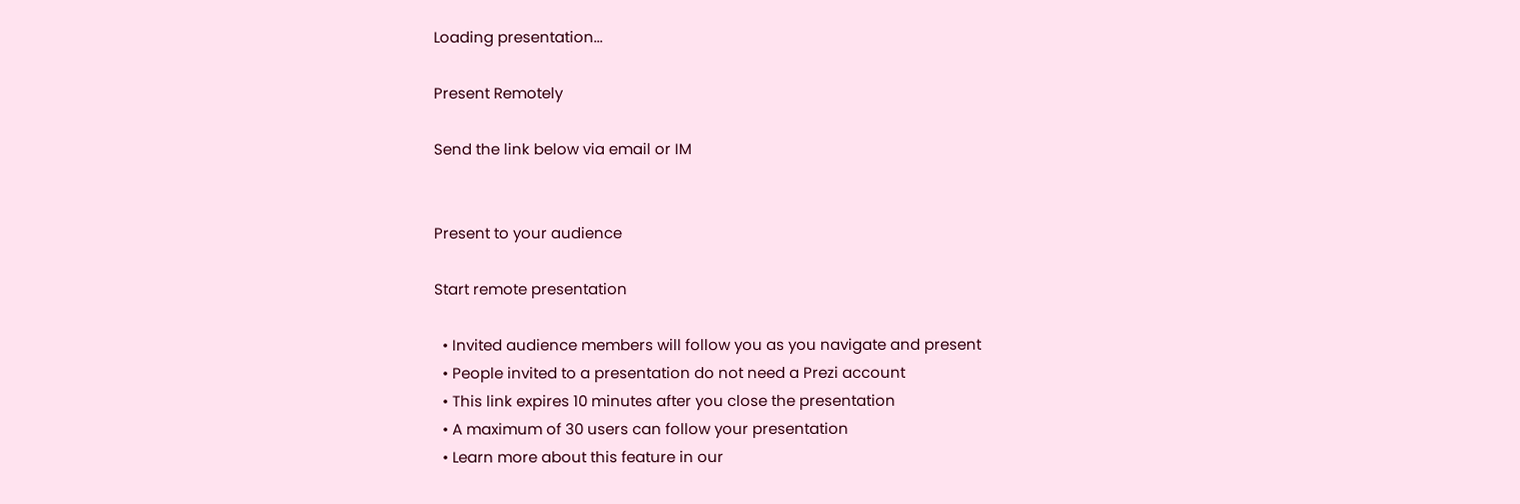Loading presentation...

Present Remotely

Send the link below via email or IM


Present to your audience

Start remote presentation

  • Invited audience members will follow you as you navigate and present
  • People invited to a presentation do not need a Prezi account
  • This link expires 10 minutes after you close the presentation
  • A maximum of 30 users can follow your presentation
  • Learn more about this feature in our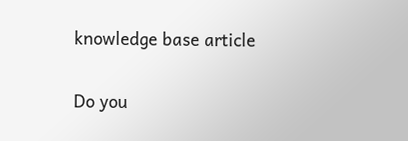knowledge base article

Do you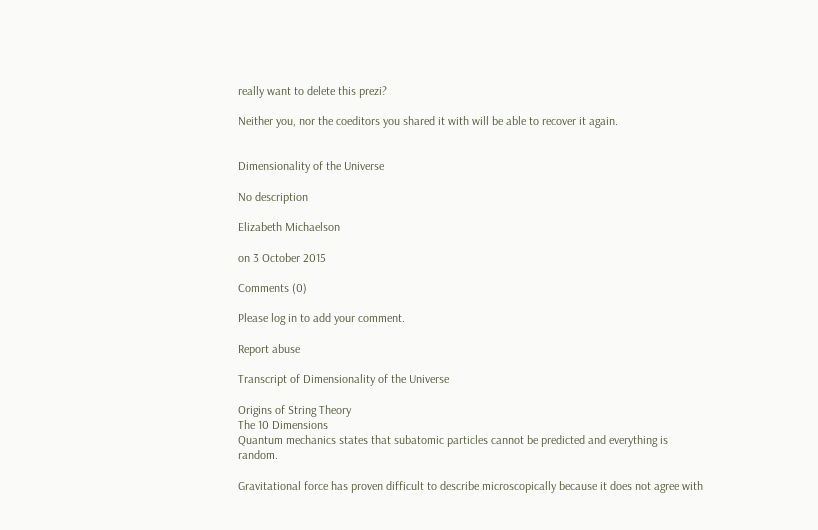really want to delete this prezi?

Neither you, nor the coeditors you shared it with will be able to recover it again.


Dimensionality of the Universe

No description

Elizabeth Michaelson

on 3 October 2015

Comments (0)

Please log in to add your comment.

Report abuse

Transcript of Dimensionality of the Universe

Origins of String Theory
The 10 Dimensions
Quantum mechanics states that subatomic particles cannot be predicted and everything is random.

Gravitational force has proven difficult to describe microscopically because it does not agree with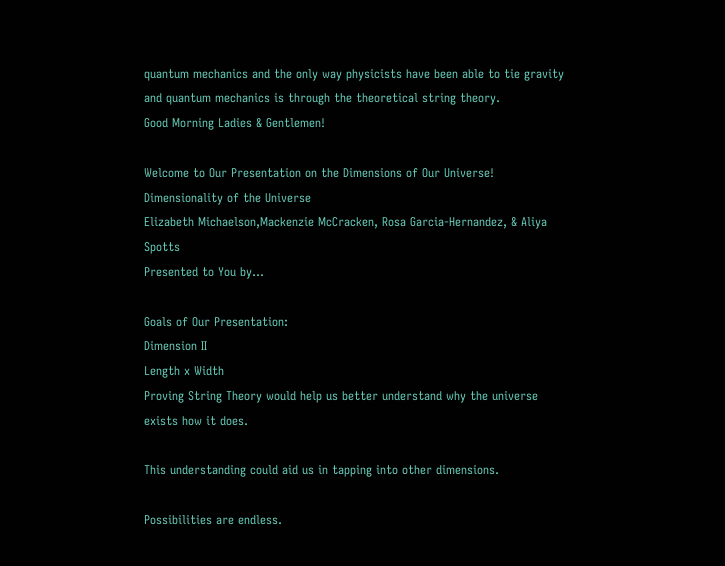quantum mechanics and the only way physicists have been able to tie gravity and quantum mechanics is through the theoretical string theory.
Good Morning Ladies & Gentlemen!

Welcome to Our Presentation on the Dimensions of Our Universe!
Dimensionality of the Universe
Elizabeth Michaelson,Mackenzie McCracken, Rosa Garcia-Hernandez, & Aliya Spotts
Presented to You by...

Goals of Our Presentation:
Dimension II
Length x Width
Proving String Theory would help us better understand why the universe exists how it does.

This understanding could aid us in tapping into other dimensions.

Possibilities are endless.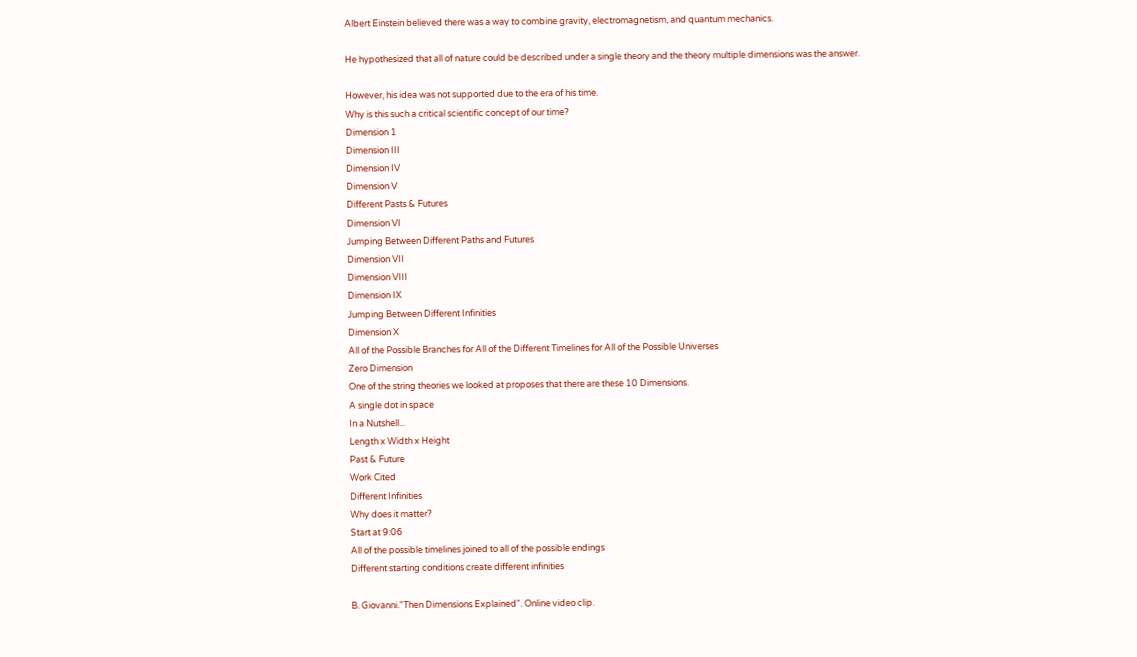Albert Einstein believed there was a way to combine gravity, electromagnetism, and quantum mechanics.

He hypothesized that all of nature could be described under a single theory and the theory multiple dimensions was the answer.

However, his idea was not supported due to the era of his time.
Why is this such a critical scientific concept of our time?
Dimension 1
Dimension III
Dimension IV
Dimension V
Different Pasts & Futures
Dimension VI
Jumping Between Different Paths and Futures
Dimension VII
Dimension VIII
Dimension IX
Jumping Between Different Infinities
Dimension X
All of the Possible Branches for All of the Different Timelines for All of the Possible Universes
Zero Dimension
One of the string theories we looked at proposes that there are these 10 Dimensions.
A single dot in space
In a Nutshell...
Length x Width x Height
Past & Future
Work Cited
Different Infinities
Why does it matter?
Start at 9:06
All of the possible timelines joined to all of the possible endings
Different starting conditions create different infinities

B. Giovanni."Then Dimensions Explained". Online video clip.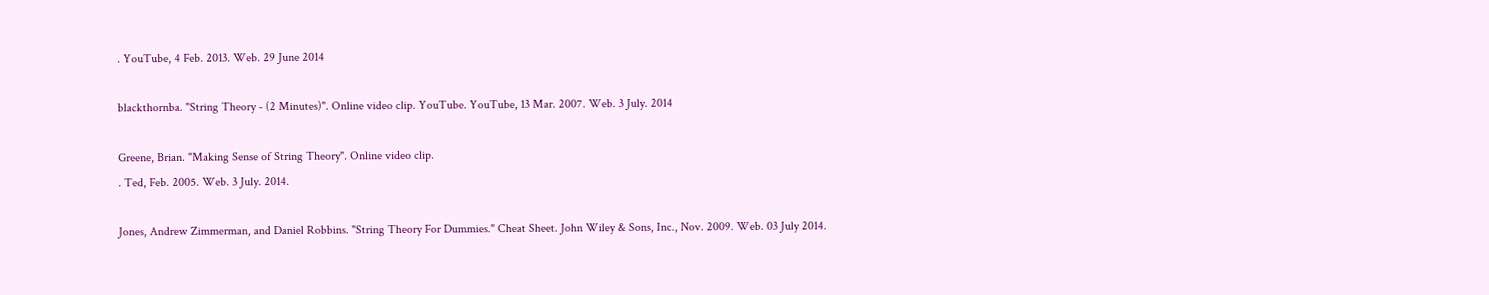. YouTube, 4 Feb. 2013. Web. 29 June 2014

blackthornba. "String Theory - (2 Minutes)". Online video clip. YouTube. YouTube, 13 Mar. 2007. Web. 3 July. 2014

Greene, Brian. "Making Sense of String Theory". Online video clip.
. Ted, Feb. 2005. Web. 3 July. 2014.

Jones, Andrew Zimmerman, and Daniel Robbins. "String Theory For Dummies." Cheat Sheet. John Wiley & Sons, Inc., Nov. 2009. Web. 03 July 2014.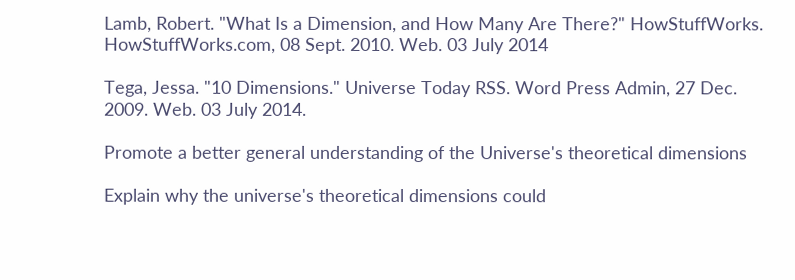Lamb, Robert. "What Is a Dimension, and How Many Are There?" HowStuffWorks. HowStuffWorks.com, 08 Sept. 2010. Web. 03 July 2014

Tega, Jessa. "10 Dimensions." Universe Today RSS. Word Press Admin, 27 Dec. 2009. Web. 03 July 2014.

Promote a better general understanding of the Universe's theoretical dimensions

Explain why the universe's theoretical dimensions could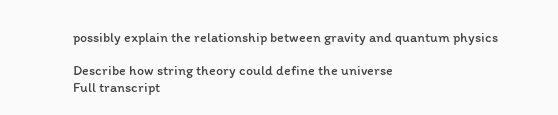possibly explain the relationship between gravity and quantum physics

Describe how string theory could define the universe
Full transcript